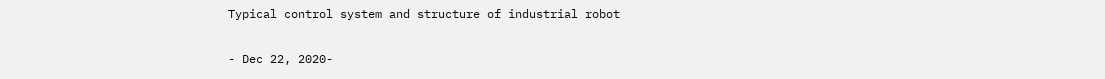Typical control system and structure of industrial robot

- Dec 22, 2020-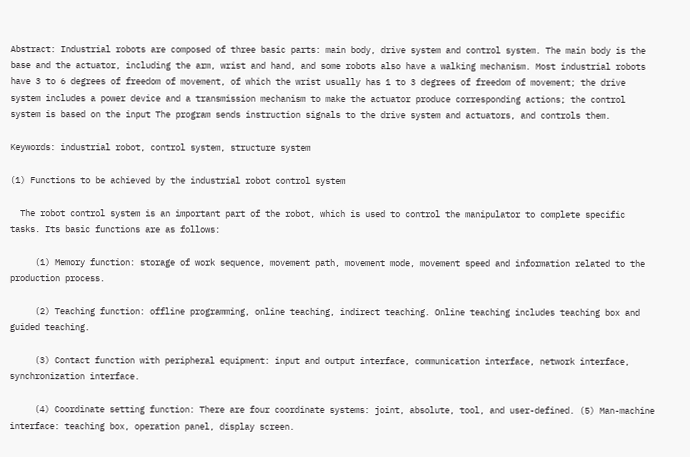Abstract: Industrial robots are composed of three basic parts: main body, drive system and control system. The main body is the base and the actuator, including the arm, wrist and hand, and some robots also have a walking mechanism. Most industrial robots have 3 to 6 degrees of freedom of movement, of which the wrist usually has 1 to 3 degrees of freedom of movement; the drive system includes a power device and a transmission mechanism to make the actuator produce corresponding actions; the control system is based on the input The program sends instruction signals to the drive system and actuators, and controls them.

Keywords: industrial robot, control system, structure system

(1) Functions to be achieved by the industrial robot control system

  The robot control system is an important part of the robot, which is used to control the manipulator to complete specific tasks. Its basic functions are as follows:

     (1) Memory function: storage of work sequence, movement path, movement mode, movement speed and information related to the production process.

     (2) Teaching function: offline programming, online teaching, indirect teaching. Online teaching includes teaching box and guided teaching.

     (3) Contact function with peripheral equipment: input and output interface, communication interface, network interface, synchronization interface.

     (4) Coordinate setting function: There are four coordinate systems: joint, absolute, tool, and user-defined. (5) Man-machine interface: teaching box, operation panel, display screen.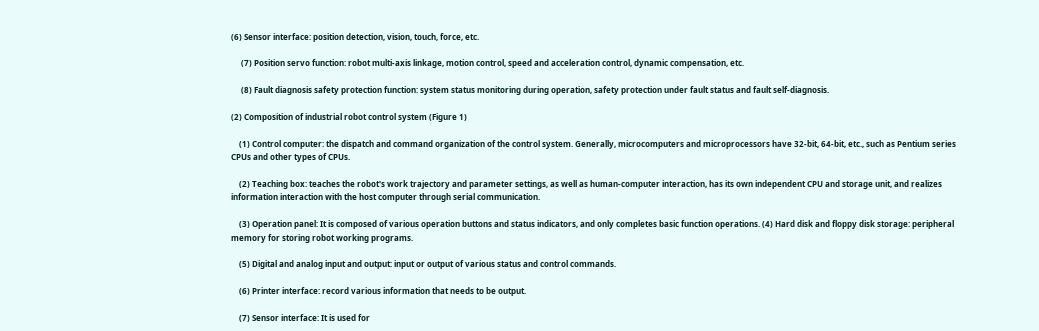(6) Sensor interface: position detection, vision, touch, force, etc.

     (7) Position servo function: robot multi-axis linkage, motion control, speed and acceleration control, dynamic compensation, etc.

     (8) Fault diagnosis safety protection function: system status monitoring during operation, safety protection under fault status and fault self-diagnosis.

(2) Composition of industrial robot control system (Figure 1)

    (1) Control computer: the dispatch and command organization of the control system. Generally, microcomputers and microprocessors have 32-bit, 64-bit, etc., such as Pentium series CPUs and other types of CPUs.

    (2) Teaching box: teaches the robot's work trajectory and parameter settings, as well as human-computer interaction, has its own independent CPU and storage unit, and realizes information interaction with the host computer through serial communication.

    (3) Operation panel: It is composed of various operation buttons and status indicators, and only completes basic function operations. (4) Hard disk and floppy disk storage: peripheral memory for storing robot working programs.

    (5) Digital and analog input and output: input or output of various status and control commands.

    (6) Printer interface: record various information that needs to be output.

    (7) Sensor interface: It is used for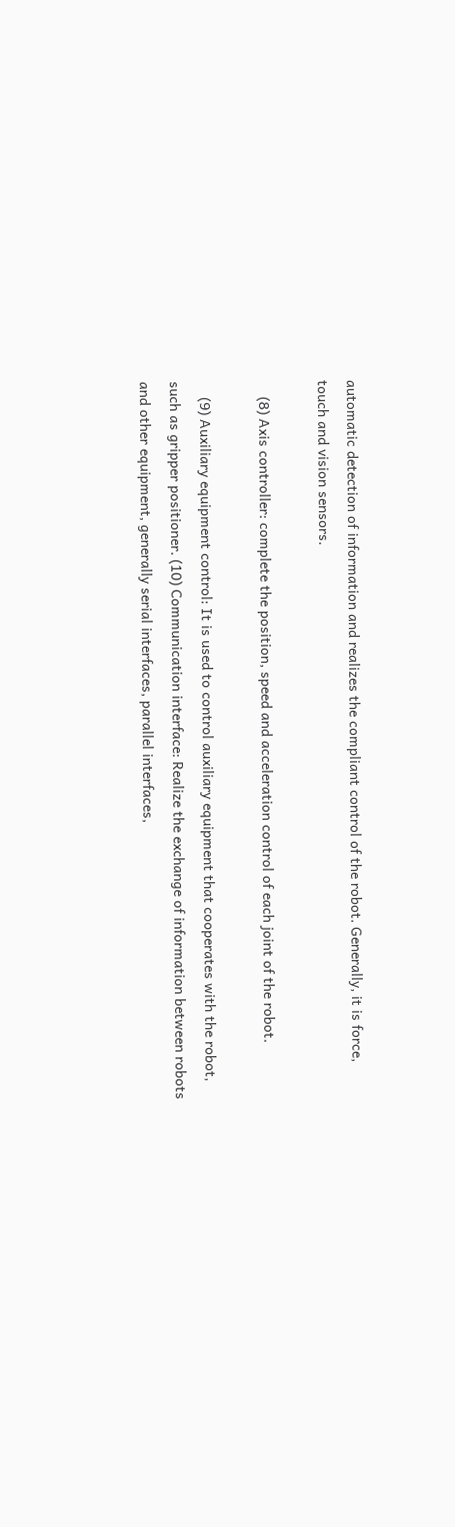automatic detection of information and realizes the compliant control of the robot. Generally, it is force, touch and vision sensors.

    (8) Axis controller: complete the position, speed and acceleration control of each joint of the robot.

    (9) Auxiliary equipment control: It is used to control auxiliary equipment that cooperates with the robot, such as gripper positioner. (10) Communication interface: Realize the exchange of information between robots and other equipment, generally serial interfaces, parallel interfaces,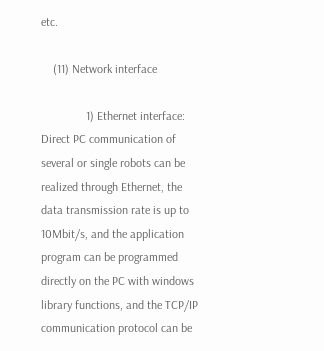etc.

    (11) Network interface

               1) Ethernet interface: Direct PC communication of several or single robots can be realized through Ethernet, the data transmission rate is up to 10Mbit/s, and the application program can be programmed directly on the PC with windows library functions, and the TCP/IP communication protocol can be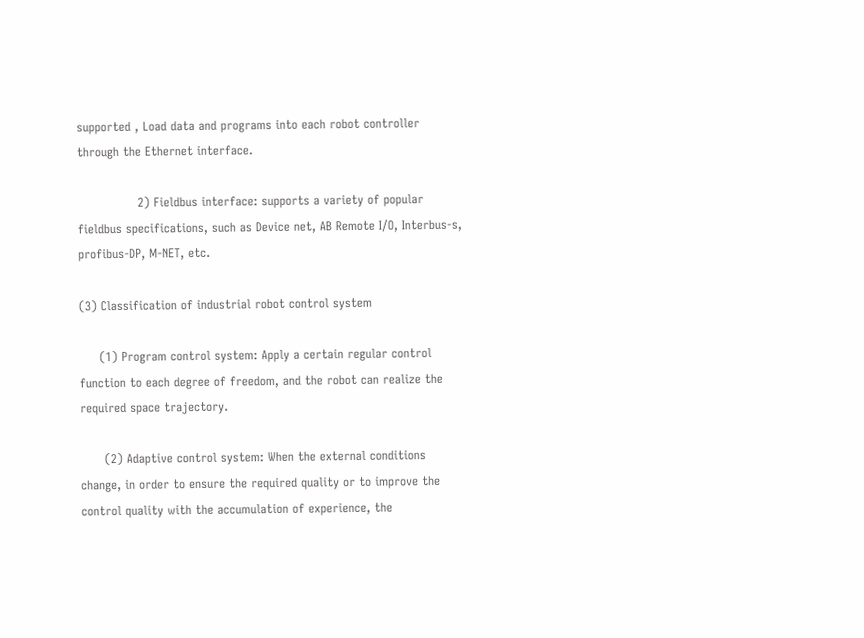supported , Load data and programs into each robot controller through the Ethernet interface.

               2) Fieldbus interface: supports a variety of popular fieldbus specifications, such as Device net, AB Remote I/O, Interbus-s, profibus-DP, M-NET, etc.

(3) Classification of industrial robot control system

     (1) Program control system: Apply a certain regular control function to each degree of freedom, and the robot can realize the required space trajectory.

      (2) Adaptive control system: When the external conditions change, in order to ensure the required quality or to improve the control quality with the accumulation of experience, the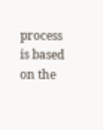process is based on the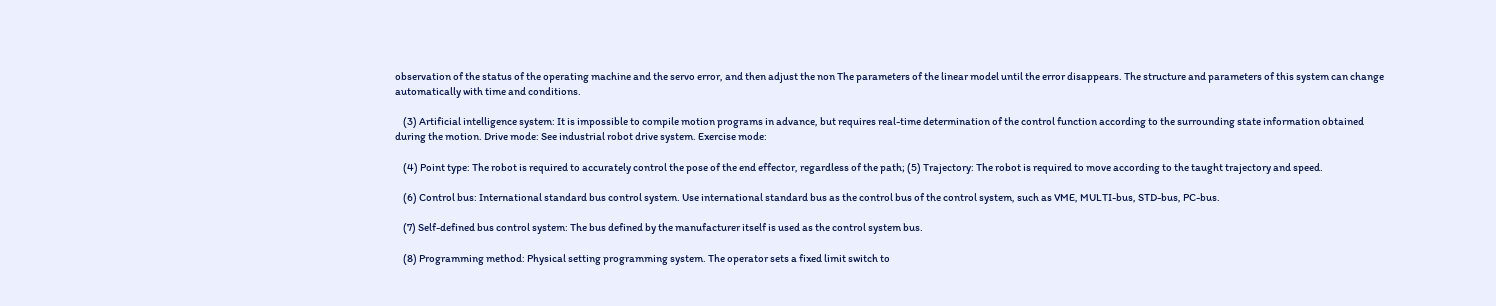observation of the status of the operating machine and the servo error, and then adjust the non The parameters of the linear model until the error disappears. The structure and parameters of this system can change automatically with time and conditions.

    (3) Artificial intelligence system: It is impossible to compile motion programs in advance, but requires real-time determination of the control function according to the surrounding state information obtained during the motion. Drive mode: See industrial robot drive system. Exercise mode:

    (4) Point type: The robot is required to accurately control the pose of the end effector, regardless of the path; (5) Trajectory: The robot is required to move according to the taught trajectory and speed.

    (6) Control bus: International standard bus control system. Use international standard bus as the control bus of the control system, such as VME, MULTI-bus, STD-bus, PC-bus.

    (7) Self-defined bus control system: The bus defined by the manufacturer itself is used as the control system bus.

    (8) Programming method: Physical setting programming system. The operator sets a fixed limit switch to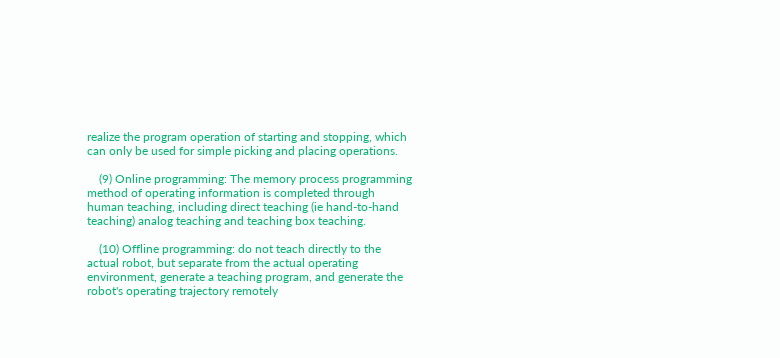realize the program operation of starting and stopping, which can only be used for simple picking and placing operations.

    (9) Online programming: The memory process programming method of operating information is completed through human teaching, including direct teaching (ie hand-to-hand teaching) analog teaching and teaching box teaching.

    (10) Offline programming: do not teach directly to the actual robot, but separate from the actual operating environment, generate a teaching program, and generate the robot's operating trajectory remotely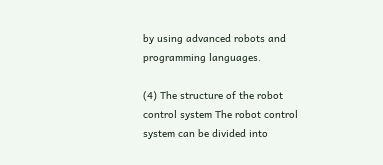by using advanced robots and programming languages.

(4) The structure of the robot control system The robot control system can be divided into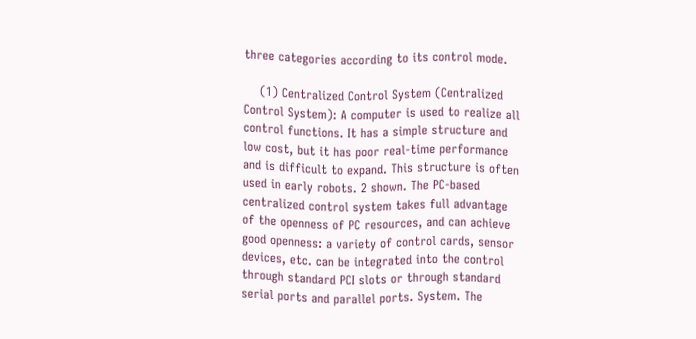three categories according to its control mode.

    (1) Centralized Control System (Centralized Control System): A computer is used to realize all control functions. It has a simple structure and low cost, but it has poor real-time performance and is difficult to expand. This structure is often used in early robots. 2 shown. The PC-based centralized control system takes full advantage of the openness of PC resources, and can achieve good openness: a variety of control cards, sensor devices, etc. can be integrated into the control through standard PCI slots or through standard serial ports and parallel ports. System. The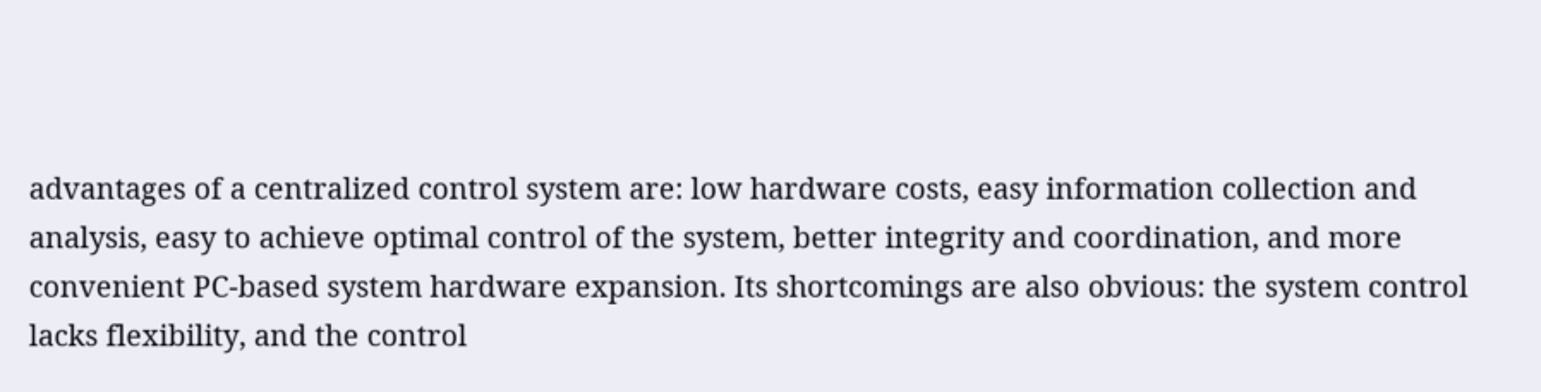advantages of a centralized control system are: low hardware costs, easy information collection and analysis, easy to achieve optimal control of the system, better integrity and coordination, and more convenient PC-based system hardware expansion. Its shortcomings are also obvious: the system control lacks flexibility, and the control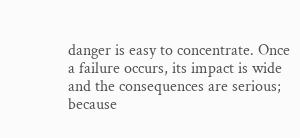danger is easy to concentrate. Once a failure occurs, its impact is wide and the consequences are serious; because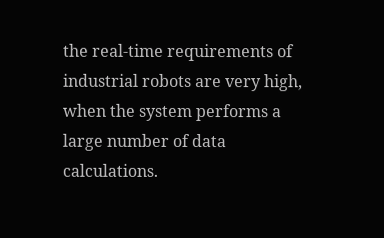the real-time requirements of industrial robots are very high, when the system performs a large number of data calculations.